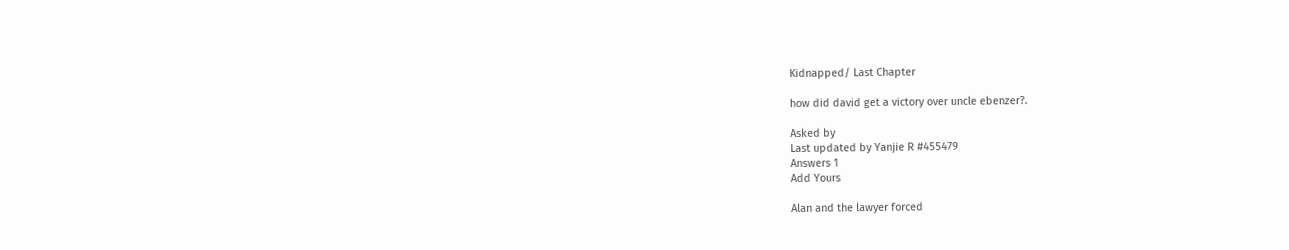Kidnapped/ Last Chapter

how did david get a victory over uncle ebenzer?.

Asked by
Last updated by Yanjie R #455479
Answers 1
Add Yours

Alan and the lawyer forced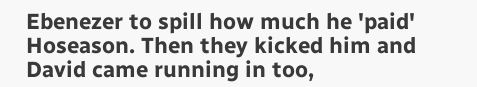Ebenezer to spill how much he 'paid' Hoseason. Then they kicked him and David came running in too,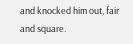and knocked him out, fair and square.